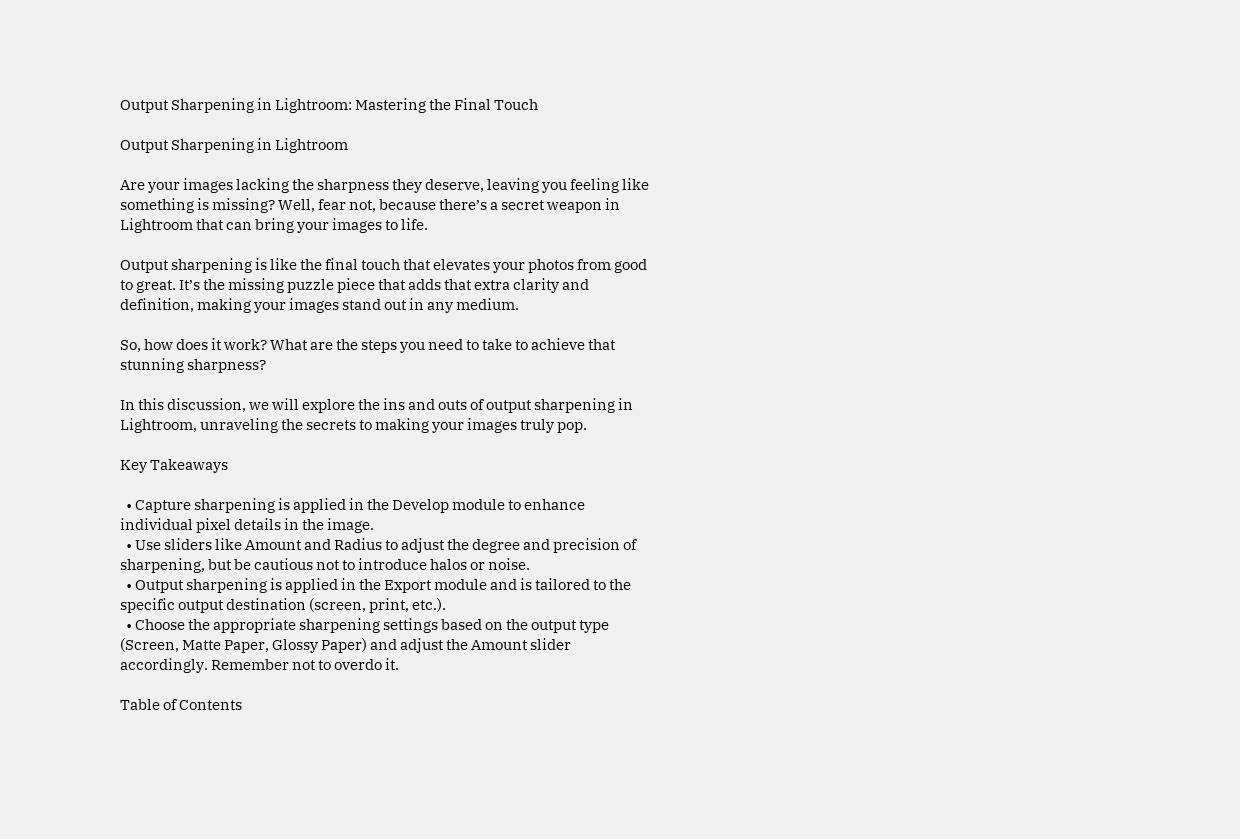Output Sharpening in Lightroom: Mastering the Final Touch

Output Sharpening in Lightroom

Are your images lacking the sharpness they deserve, leaving you feeling like something is missing? Well, fear not, because there’s a secret weapon in Lightroom that can bring your images to life.

Output sharpening is like the final touch that elevates your photos from good to great. It’s the missing puzzle piece that adds that extra clarity and definition, making your images stand out in any medium.

So, how does it work? What are the steps you need to take to achieve that stunning sharpness?

In this discussion, we will explore the ins and outs of output sharpening in Lightroom, unraveling the secrets to making your images truly pop.

Key Takeaways

  • Capture sharpening is applied in the Develop module to enhance individual pixel details in the image.
  • Use sliders like Amount and Radius to adjust the degree and precision of sharpening, but be cautious not to introduce halos or noise.
  • Output sharpening is applied in the Export module and is tailored to the specific output destination (screen, print, etc.).
  • Choose the appropriate sharpening settings based on the output type (Screen, Matte Paper, Glossy Paper) and adjust the Amount slider accordingly. Remember not to overdo it.

Table of Contents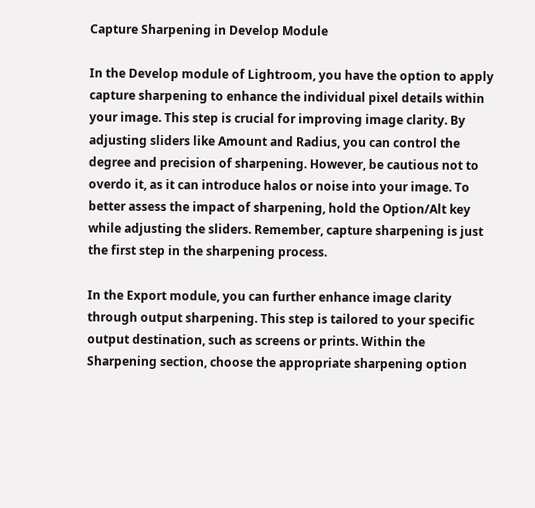Capture Sharpening in Develop Module

In the Develop module of Lightroom, you have the option to apply capture sharpening to enhance the individual pixel details within your image. This step is crucial for improving image clarity. By adjusting sliders like Amount and Radius, you can control the degree and precision of sharpening. However, be cautious not to overdo it, as it can introduce halos or noise into your image. To better assess the impact of sharpening, hold the Option/Alt key while adjusting the sliders. Remember, capture sharpening is just the first step in the sharpening process.

In the Export module, you can further enhance image clarity through output sharpening. This step is tailored to your specific output destination, such as screens or prints. Within the Sharpening section, choose the appropriate sharpening option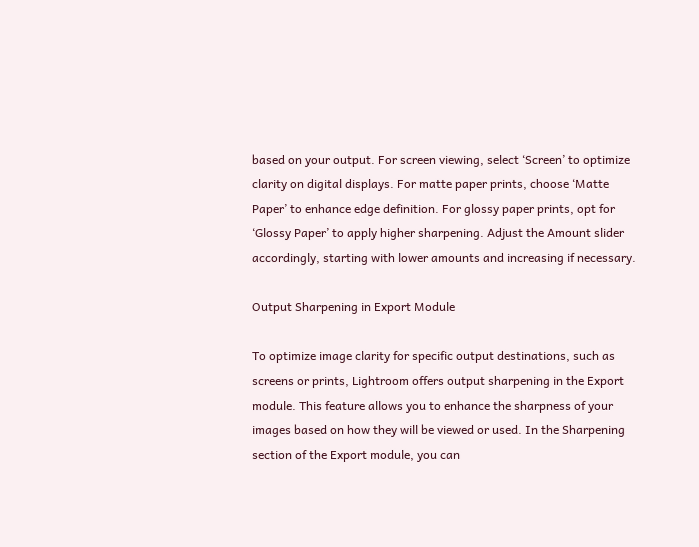based on your output. For screen viewing, select ‘Screen’ to optimize clarity on digital displays. For matte paper prints, choose ‘Matte Paper’ to enhance edge definition. For glossy paper prints, opt for ‘Glossy Paper’ to apply higher sharpening. Adjust the Amount slider accordingly, starting with lower amounts and increasing if necessary.

Output Sharpening in Export Module

To optimize image clarity for specific output destinations, such as screens or prints, Lightroom offers output sharpening in the Export module. This feature allows you to enhance the sharpness of your images based on how they will be viewed or used. In the Sharpening section of the Export module, you can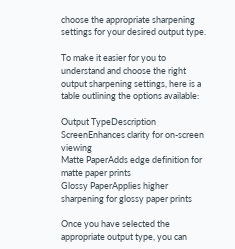choose the appropriate sharpening settings for your desired output type.

To make it easier for you to understand and choose the right output sharpening settings, here is a table outlining the options available:

Output TypeDescription
ScreenEnhances clarity for on-screen viewing
Matte PaperAdds edge definition for matte paper prints
Glossy PaperApplies higher sharpening for glossy paper prints

Once you have selected the appropriate output type, you can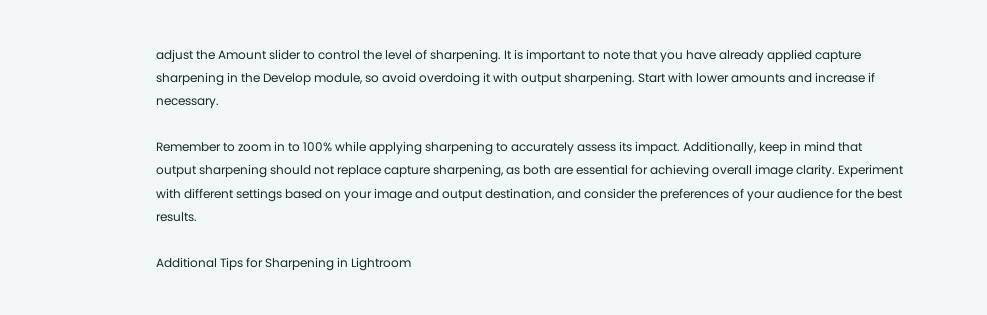adjust the Amount slider to control the level of sharpening. It is important to note that you have already applied capture sharpening in the Develop module, so avoid overdoing it with output sharpening. Start with lower amounts and increase if necessary.

Remember to zoom in to 100% while applying sharpening to accurately assess its impact. Additionally, keep in mind that output sharpening should not replace capture sharpening, as both are essential for achieving overall image clarity. Experiment with different settings based on your image and output destination, and consider the preferences of your audience for the best results.

Additional Tips for Sharpening in Lightroom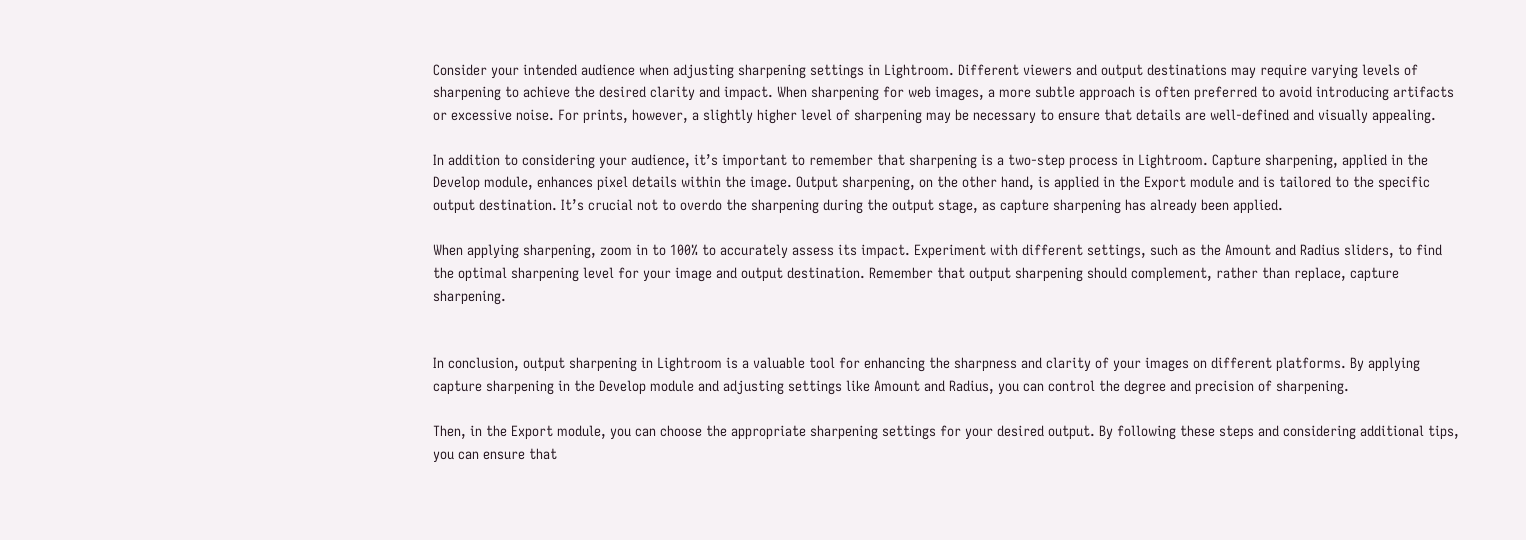Consider your intended audience when adjusting sharpening settings in Lightroom. Different viewers and output destinations may require varying levels of sharpening to achieve the desired clarity and impact. When sharpening for web images, a more subtle approach is often preferred to avoid introducing artifacts or excessive noise. For prints, however, a slightly higher level of sharpening may be necessary to ensure that details are well-defined and visually appealing.

In addition to considering your audience, it’s important to remember that sharpening is a two-step process in Lightroom. Capture sharpening, applied in the Develop module, enhances pixel details within the image. Output sharpening, on the other hand, is applied in the Export module and is tailored to the specific output destination. It’s crucial not to overdo the sharpening during the output stage, as capture sharpening has already been applied.

When applying sharpening, zoom in to 100% to accurately assess its impact. Experiment with different settings, such as the Amount and Radius sliders, to find the optimal sharpening level for your image and output destination. Remember that output sharpening should complement, rather than replace, capture sharpening.


In conclusion, output sharpening in Lightroom is a valuable tool for enhancing the sharpness and clarity of your images on different platforms. By applying capture sharpening in the Develop module and adjusting settings like Amount and Radius, you can control the degree and precision of sharpening.

Then, in the Export module, you can choose the appropriate sharpening settings for your desired output. By following these steps and considering additional tips, you can ensure that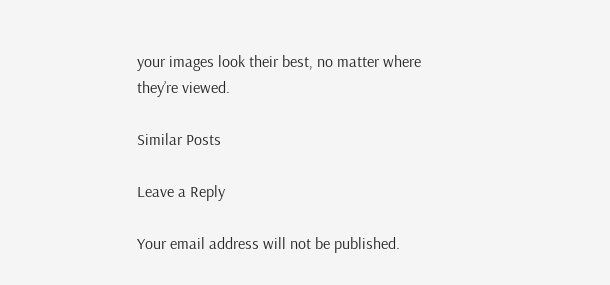your images look their best, no matter where they’re viewed.

Similar Posts

Leave a Reply

Your email address will not be published.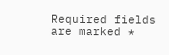Required fields are marked *